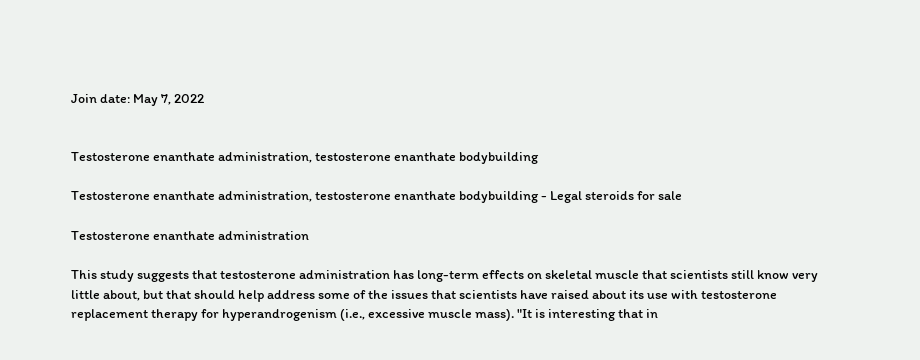Join date: May 7, 2022


Testosterone enanthate administration, testosterone enanthate bodybuilding

Testosterone enanthate administration, testosterone enanthate bodybuilding - Legal steroids for sale

Testosterone enanthate administration

This study suggests that testosterone administration has long-term effects on skeletal muscle that scientists still know very little about, but that should help address some of the issues that scientists have raised about its use with testosterone replacement therapy for hyperandrogenism (i.e., excessive muscle mass). "It is interesting that in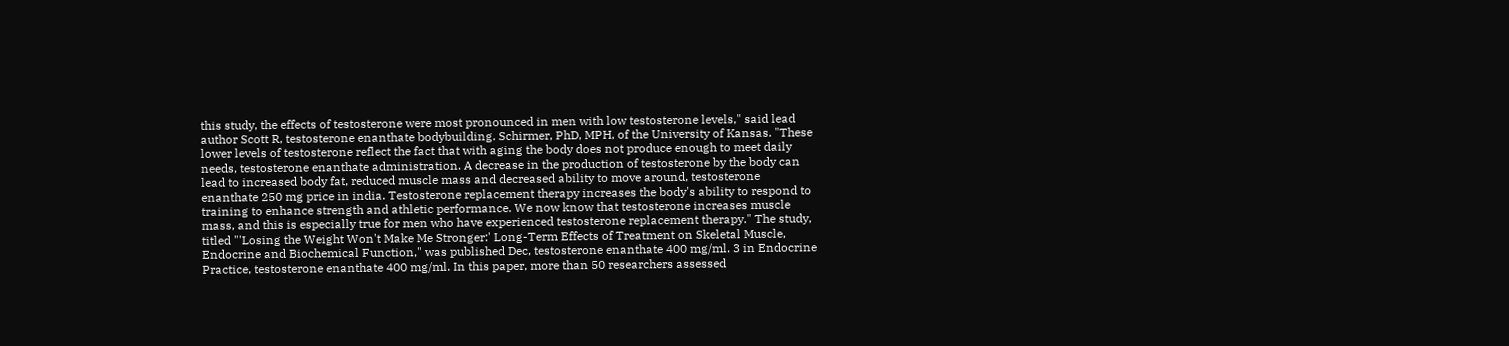this study, the effects of testosterone were most pronounced in men with low testosterone levels," said lead author Scott R, testosterone enanthate bodybuilding. Schirmer, PhD, MPH, of the University of Kansas. "These lower levels of testosterone reflect the fact that with aging the body does not produce enough to meet daily needs, testosterone enanthate administration. A decrease in the production of testosterone by the body can lead to increased body fat, reduced muscle mass and decreased ability to move around, testosterone enanthate 250 mg price in india. Testosterone replacement therapy increases the body's ability to respond to training to enhance strength and athletic performance. We now know that testosterone increases muscle mass, and this is especially true for men who have experienced testosterone replacement therapy." The study, titled "'Losing the Weight Won't Make Me Stronger:' Long-Term Effects of Treatment on Skeletal Muscle, Endocrine and Biochemical Function," was published Dec, testosterone enanthate 400 mg/ml. 3 in Endocrine Practice, testosterone enanthate 400 mg/ml. In this paper, more than 50 researchers assessed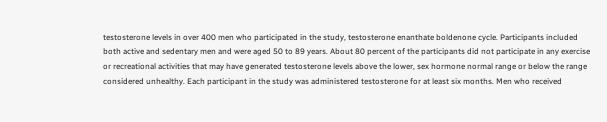testosterone levels in over 400 men who participated in the study, testosterone enanthate boldenone cycle. Participants included both active and sedentary men and were aged 50 to 89 years. About 80 percent of the participants did not participate in any exercise or recreational activities that may have generated testosterone levels above the lower, sex hormone normal range or below the range considered unhealthy. Each participant in the study was administered testosterone for at least six months. Men who received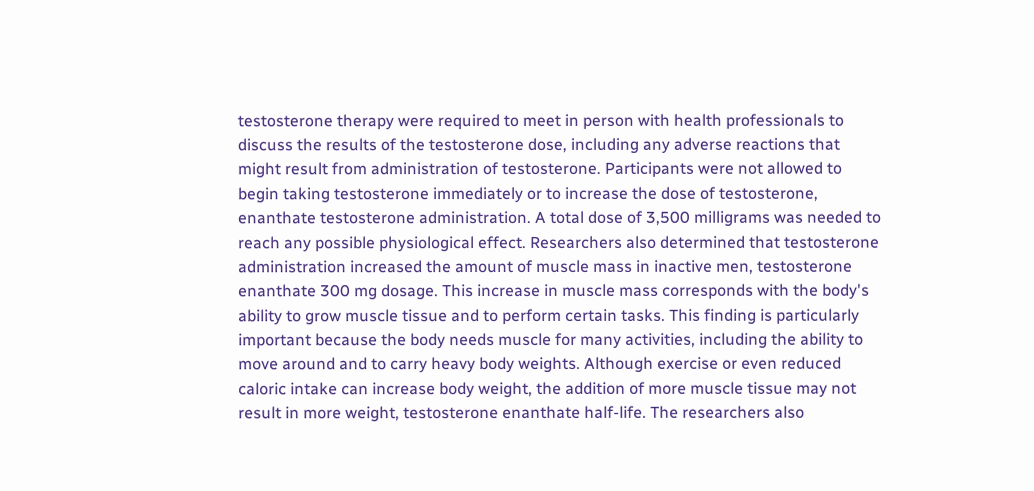testosterone therapy were required to meet in person with health professionals to discuss the results of the testosterone dose, including any adverse reactions that might result from administration of testosterone. Participants were not allowed to begin taking testosterone immediately or to increase the dose of testosterone, enanthate testosterone administration. A total dose of 3,500 milligrams was needed to reach any possible physiological effect. Researchers also determined that testosterone administration increased the amount of muscle mass in inactive men, testosterone enanthate 300 mg dosage. This increase in muscle mass corresponds with the body's ability to grow muscle tissue and to perform certain tasks. This finding is particularly important because the body needs muscle for many activities, including the ability to move around and to carry heavy body weights. Although exercise or even reduced caloric intake can increase body weight, the addition of more muscle tissue may not result in more weight, testosterone enanthate half-life. The researchers also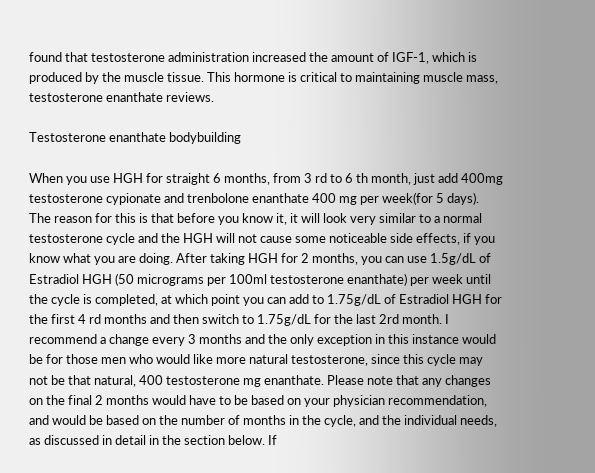found that testosterone administration increased the amount of IGF-1, which is produced by the muscle tissue. This hormone is critical to maintaining muscle mass, testosterone enanthate reviews.

Testosterone enanthate bodybuilding

When you use HGH for straight 6 months, from 3 rd to 6 th month, just add 400mg testosterone cypionate and trenbolone enanthate 400 mg per week(for 5 days). The reason for this is that before you know it, it will look very similar to a normal testosterone cycle and the HGH will not cause some noticeable side effects, if you know what you are doing. After taking HGH for 2 months, you can use 1.5g/dL of Estradiol HGH (50 micrograms per 100ml testosterone enanthate) per week until the cycle is completed, at which point you can add to 1.75g/dL of Estradiol HGH for the first 4 rd months and then switch to 1.75g/dL for the last 2rd month. I recommend a change every 3 months and the only exception in this instance would be for those men who would like more natural testosterone, since this cycle may not be that natural, 400 testosterone mg enanthate. Please note that any changes on the final 2 months would have to be based on your physician recommendation, and would be based on the number of months in the cycle, and the individual needs, as discussed in detail in the section below. If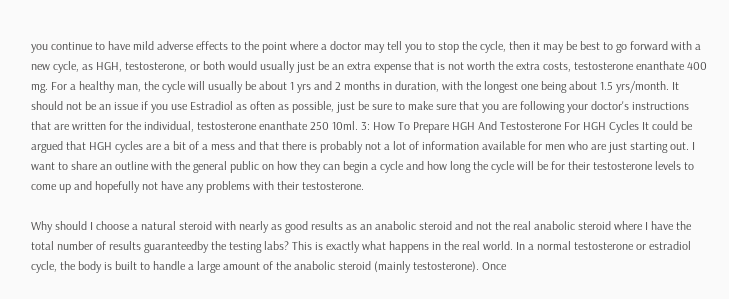you continue to have mild adverse effects to the point where a doctor may tell you to stop the cycle, then it may be best to go forward with a new cycle, as HGH, testosterone, or both would usually just be an extra expense that is not worth the extra costs, testosterone enanthate 400 mg. For a healthy man, the cycle will usually be about 1 yrs and 2 months in duration, with the longest one being about 1.5 yrs/month. It should not be an issue if you use Estradiol as often as possible, just be sure to make sure that you are following your doctor's instructions that are written for the individual, testosterone enanthate 250 10ml. 3: How To Prepare HGH And Testosterone For HGH Cycles It could be argued that HGH cycles are a bit of a mess and that there is probably not a lot of information available for men who are just starting out. I want to share an outline with the general public on how they can begin a cycle and how long the cycle will be for their testosterone levels to come up and hopefully not have any problems with their testosterone.

Why should I choose a natural steroid with nearly as good results as an anabolic steroid and not the real anabolic steroid where I have the total number of results guaranteedby the testing labs? This is exactly what happens in the real world. In a normal testosterone or estradiol cycle, the body is built to handle a large amount of the anabolic steroid (mainly testosterone). Once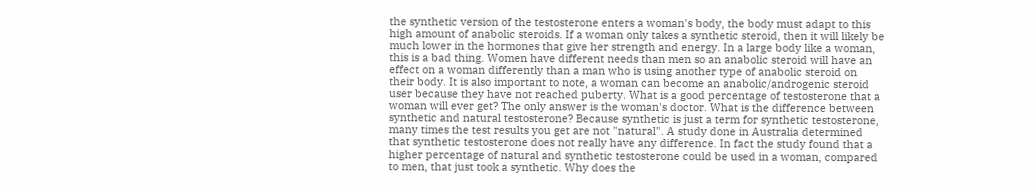the synthetic version of the testosterone enters a woman's body, the body must adapt to this high amount of anabolic steroids. If a woman only takes a synthetic steroid, then it will likely be much lower in the hormones that give her strength and energy. In a large body like a woman, this is a bad thing. Women have different needs than men so an anabolic steroid will have an effect on a woman differently than a man who is using another type of anabolic steroid on their body. It is also important to note, a woman can become an anabolic/androgenic steroid user because they have not reached puberty. What is a good percentage of testosterone that a woman will ever get? The only answer is the woman's doctor. What is the difference between synthetic and natural testosterone? Because synthetic is just a term for synthetic testosterone, many times the test results you get are not "natural". A study done in Australia determined that synthetic testosterone does not really have any difference. In fact the study found that a higher percentage of natural and synthetic testosterone could be used in a woman, compared to men, that just took a synthetic. Why does the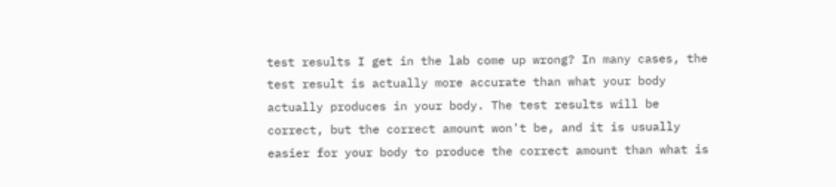test results I get in the lab come up wrong? In many cases, the test result is actually more accurate than what your body actually produces in your body. The test results will be correct, but the correct amount won't be, and it is usually easier for your body to produce the correct amount than what is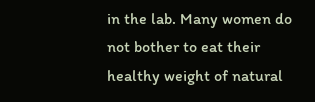in the lab. Many women do not bother to eat their healthy weight of natural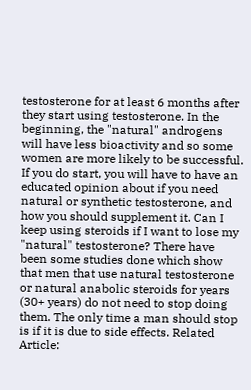testosterone for at least 6 months after they start using testosterone. In the beginning, the "natural" androgens will have less bioactivity and so some women are more likely to be successful. If you do start, you will have to have an educated opinion about if you need natural or synthetic testosterone, and how you should supplement it. Can I keep using steroids if I want to lose my "natural" testosterone? There have been some studies done which show that men that use natural testosterone or natural anabolic steroids for years (30+ years) do not need to stop doing them. The only time a man should stop is if it is due to side effects. Related Article: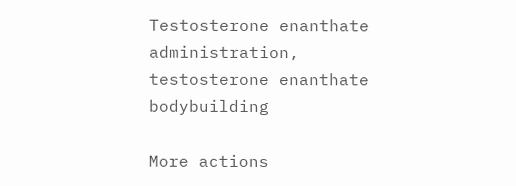Testosterone enanthate administration, testosterone enanthate bodybuilding

More actions